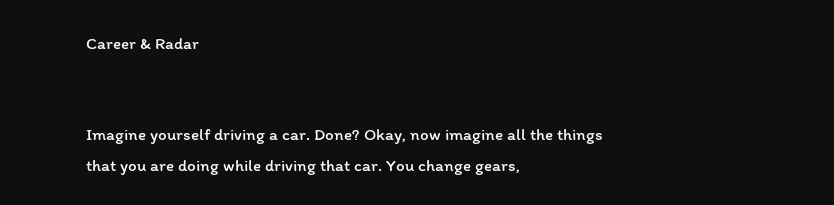Career & Radar


Imagine yourself driving a car. Done? Okay, now imagine all the things that you are doing while driving that car. You change gears,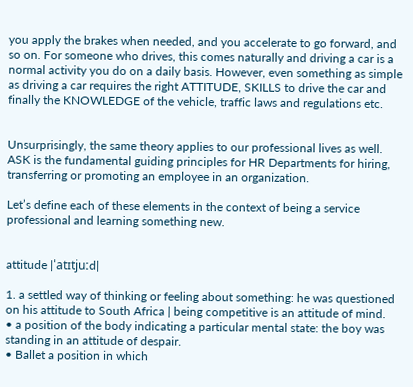you apply the brakes when needed, and you accelerate to go forward, and so on. For someone who drives, this comes naturally and driving a car is a normal activity you do on a daily basis. However, even something as simple as driving a car requires the right ATTITUDE, SKILLS to drive the car and finally the KNOWLEDGE of the vehicle, traffic laws and regulations etc.


Unsurprisingly, the same theory applies to our professional lives as well. ASK is the fundamental guiding principles for HR Departments for hiring, transferring or promoting an employee in an organization.

Let’s define each of these elements in the context of being a service professional and learning something new.


attitude |ˈatɪtjuːd|

1. a settled way of thinking or feeling about something: he was questioned on his attitude to South Africa | being competitive is an attitude of mind.
• a position of the body indicating a particular mental state: the boy was standing in an attitude of despair.
• Ballet a position in which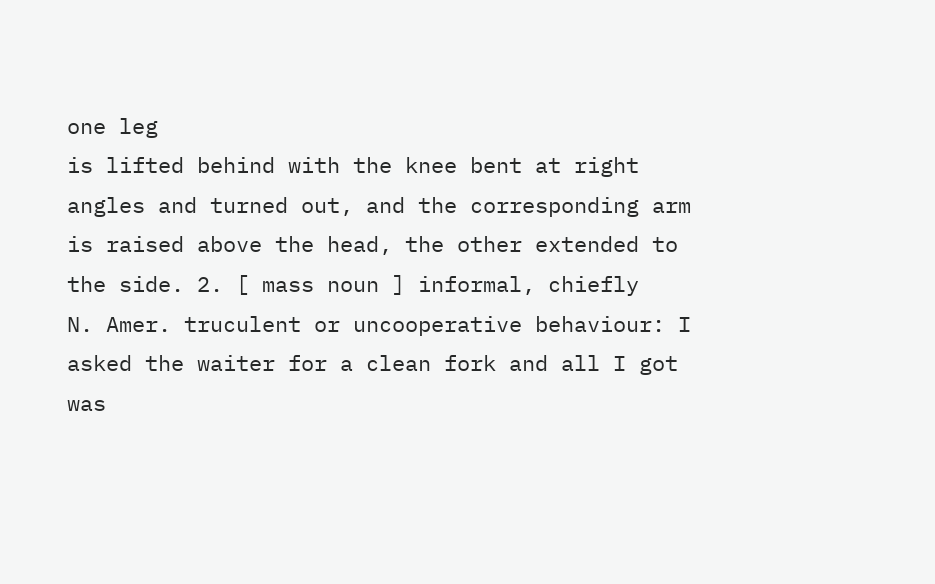one leg
is lifted behind with the knee bent at right angles and turned out, and the corresponding arm is raised above the head, the other extended to the side. 2. [ mass noun ] informal, chiefly
N. Amer. truculent or uncooperative behaviour: I asked the waiter for a clean fork and all I got was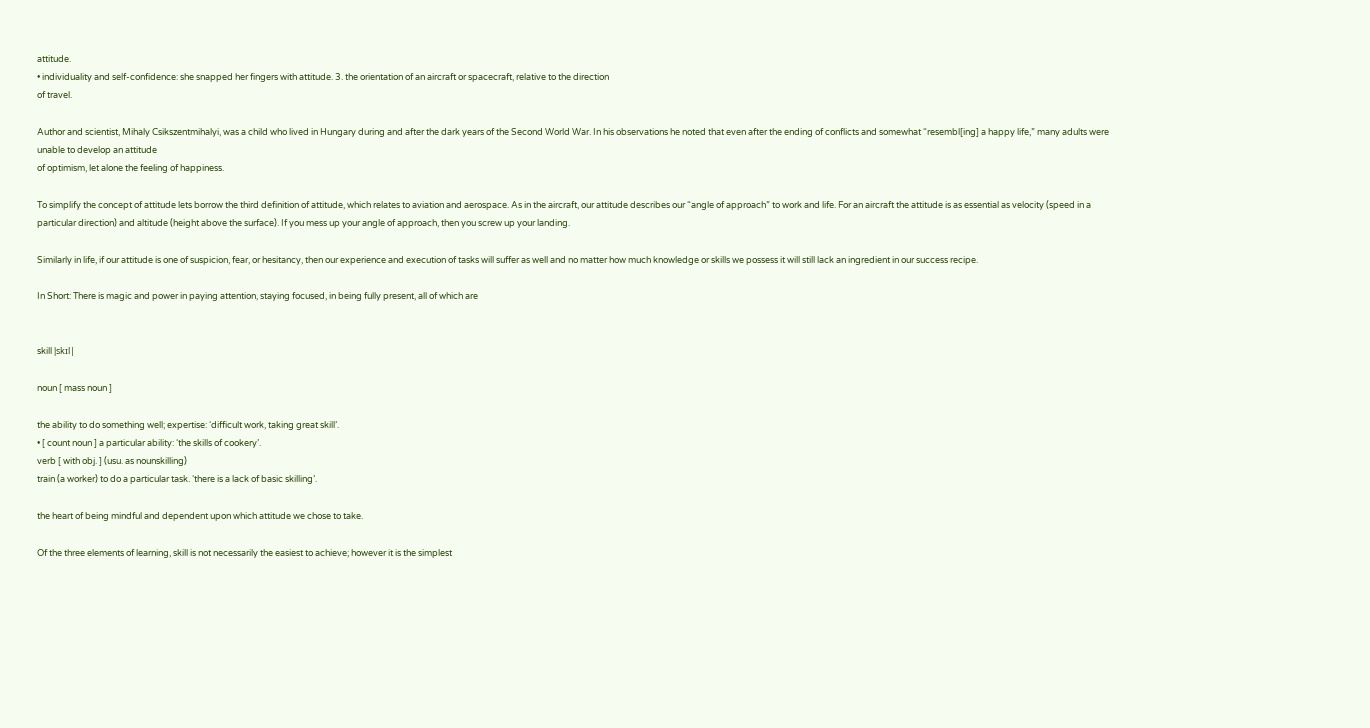attitude.
• individuality and self-confidence: she snapped her fingers with attitude. 3. the orientation of an aircraft or spacecraft, relative to the direction
of travel.

Author and scientist, Mihaly Csikszentmihalyi, was a child who lived in Hungary during and after the dark years of the Second World War. In his observations he noted that even after the ending of conflicts and somewhat “resembl[ing] a happy life,” many adults were unable to develop an attitude
of optimism, let alone the feeling of happiness.

To simplify the concept of attitude lets borrow the third definition of attitude, which relates to aviation and aerospace. As in the aircraft, our attitude describes our “angle of approach” to work and life. For an aircraft the attitude is as essential as velocity (speed in a particular direction) and altitude (height above the surface). If you mess up your angle of approach, then you screw up your landing.

Similarly in life, if our attitude is one of suspicion, fear, or hesitancy, then our experience and execution of tasks will suffer as well and no matter how much knowledge or skills we possess it will still lack an ingredient in our success recipe.

In Short: There is magic and power in paying attention, staying focused, in being fully present, all of which are


skill |skɪl|

noun [ mass noun ]

the ability to do something well; expertise: ‘difficult work, taking great skill’.
• [ count noun ] a particular ability: ‘the skills of cookery’.
verb [ with obj. ] (usu. as nounskilling)
train (a worker) to do a particular task. ‘there is a lack of basic skilling’.

the heart of being mindful and dependent upon which attitude we chose to take.

Of the three elements of learning, skill is not necessarily the easiest to achieve; however it is the simplest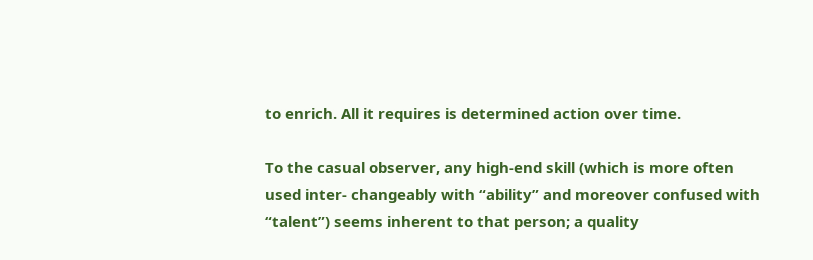to enrich. All it requires is determined action over time.

To the casual observer, any high-end skill (which is more often used inter- changeably with “ability” and moreover confused with “talent”) seems inherent to that person; a quality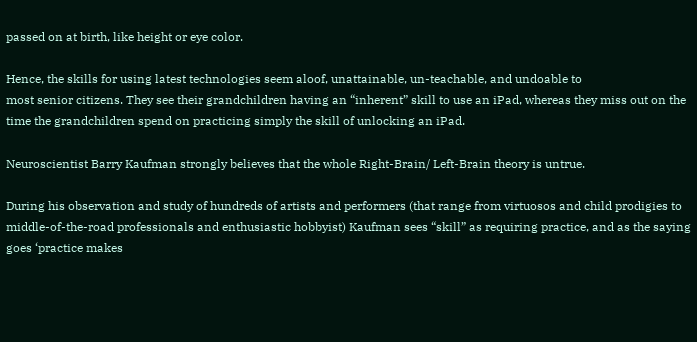passed on at birth, like height or eye color.

Hence, the skills for using latest technologies seem aloof, unattainable, un-teachable, and undoable to
most senior citizens. They see their grandchildren having an “inherent” skill to use an iPad, whereas they miss out on the time the grandchildren spend on practicing simply the skill of unlocking an iPad.

Neuroscientist Barry Kaufman strongly believes that the whole Right-Brain/ Left-Brain theory is untrue.

During his observation and study of hundreds of artists and performers (that range from virtuosos and child prodigies to middle-of-the-road professionals and enthusiastic hobbyist) Kaufman sees “skill” as requiring practice, and as the saying goes ‘practice makes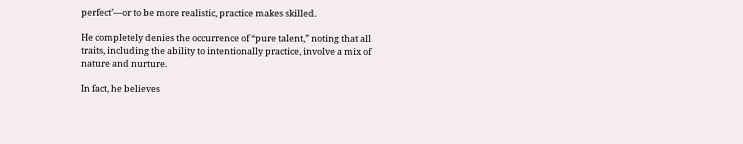perfect’—or to be more realistic, practice makes skilled.

He completely denies the occurrence of “pure talent,” noting that all traits, including the ability to intentionally practice, involve a mix of nature and nurture.

In fact, he believes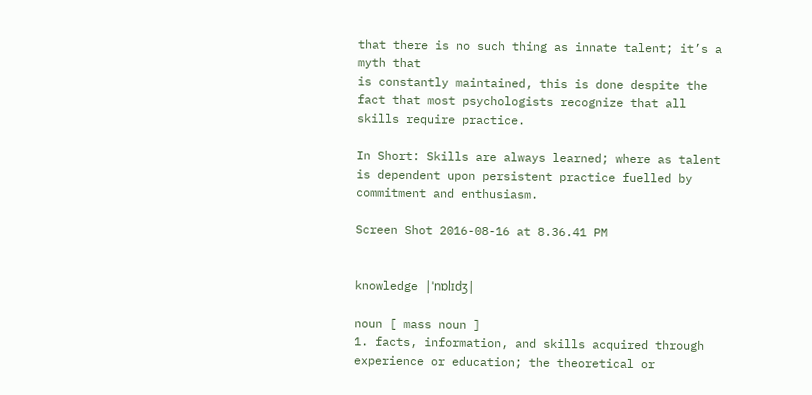that there is no such thing as innate talent; it’s a myth that
is constantly maintained, this is done despite the fact that most psychologists recognize that all skills require practice.

In Short: Skills are always learned; where as talent is dependent upon persistent practice fuelled by commitment and enthusiasm.

Screen Shot 2016-08-16 at 8.36.41 PM


knowledge |ˈnɒlɪdʒ|

noun [ mass noun ]
1. facts, information, and skills acquired through experience or education; the theoretical or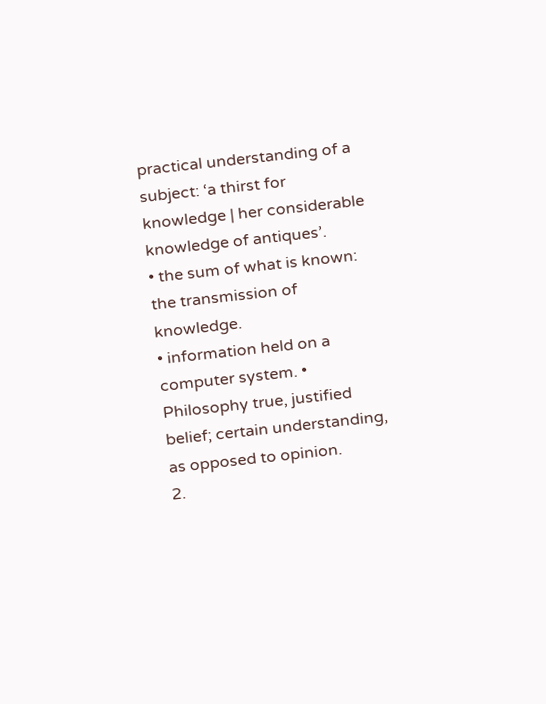practical understanding of a subject: ‘a thirst for knowledge | her considerable knowledge of antiques’.
• the sum of what is known: the transmission of knowledge.
• information held on a computer system. • Philosophy true, justified belief; certain understanding, as opposed to opinion.
2.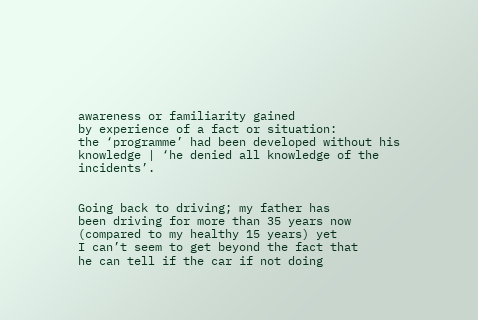awareness or familiarity gained
by experience of a fact or situation:
the ‘programme’ had been developed without his knowledge | ‘he denied all knowledge of the incidents’.


Going back to driving; my father has
been driving for more than 35 years now (compared to my healthy 15 years) yet
I can’t seem to get beyond the fact that
he can tell if the car if not doing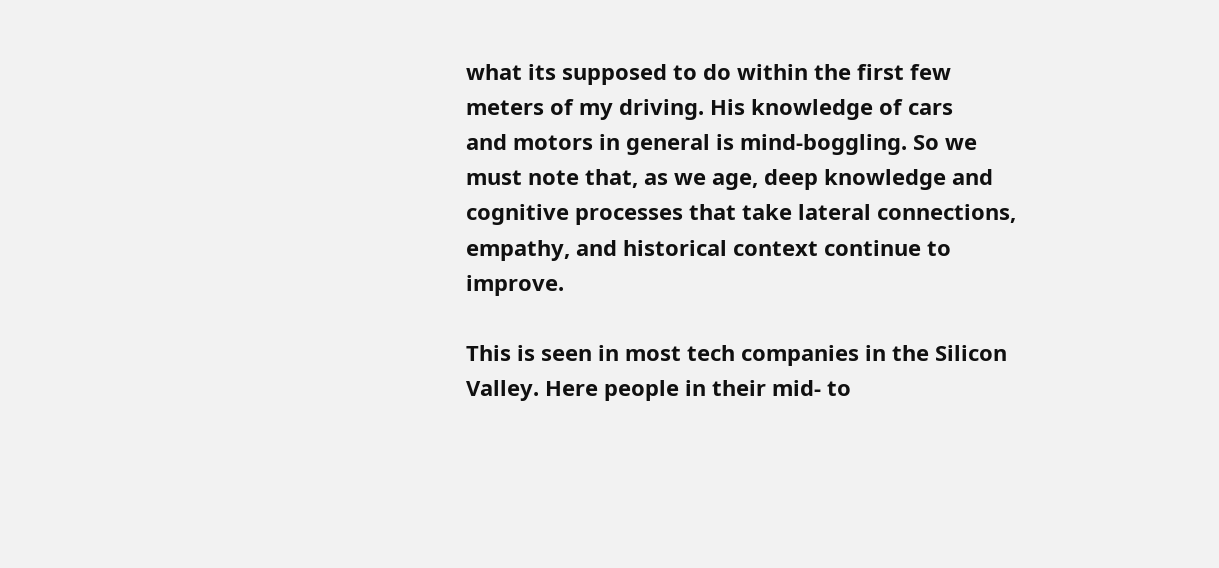what its supposed to do within the first few meters of my driving. His knowledge of cars
and motors in general is mind-boggling. So we must note that, as we age, deep knowledge and cognitive processes that take lateral connections, empathy, and historical context continue to improve.

This is seen in most tech companies in the Silicon Valley. Here people in their mid- to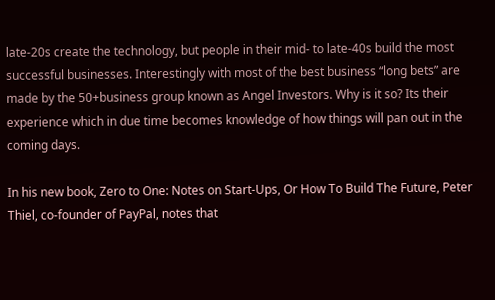late-20s create the technology, but people in their mid- to late-40s build the most successful businesses. Interestingly with most of the best business “long bets” are made by the 50+business group known as Angel Investors. Why is it so? Its their experience which in due time becomes knowledge of how things will pan out in the coming days.

In his new book, Zero to One: Notes on Start-Ups, Or How To Build The Future, Peter Thiel, co-founder of PayPal, notes that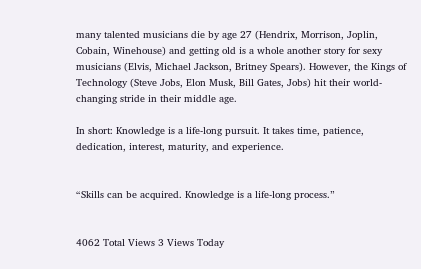many talented musicians die by age 27 (Hendrix, Morrison, Joplin, Cobain, Winehouse) and getting old is a whole another story for sexy musicians (Elvis, Michael Jackson, Britney Spears). However, the Kings of Technology (Steve Jobs, Elon Musk, Bill Gates, Jobs) hit their world-changing stride in their middle age.

In short: Knowledge is a life-long pursuit. It takes time, patience, dedication, interest, maturity, and experience.


“Skills can be acquired. Knowledge is a life-long process.”


4062 Total Views 3 Views Today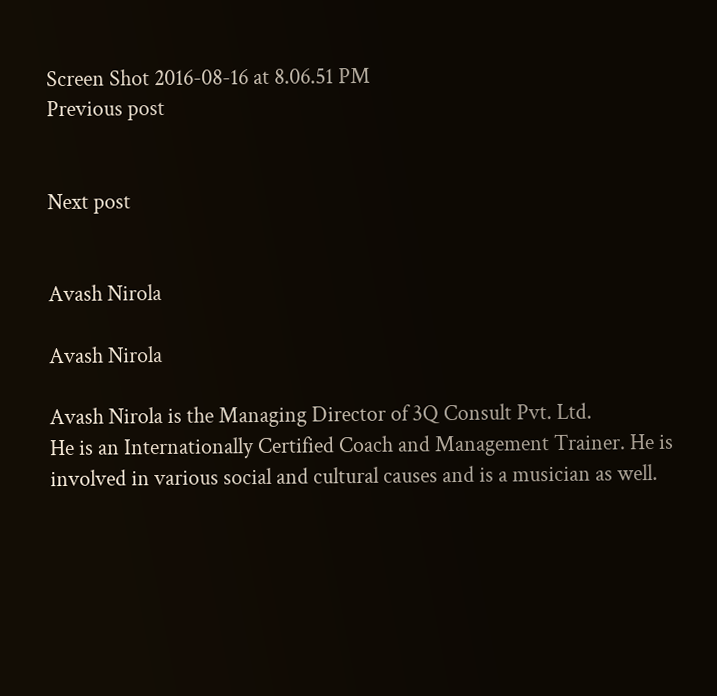Screen Shot 2016-08-16 at 8.06.51 PM
Previous post


Next post


Avash Nirola

Avash Nirola

Avash Nirola is the Managing Director of 3Q Consult Pvt. Ltd.
He is an Internationally Certified Coach and Management Trainer. He is involved in various social and cultural causes and is a musician as well.